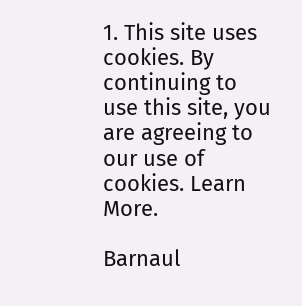1. This site uses cookies. By continuing to use this site, you are agreeing to our use of cookies. Learn More.

Barnaul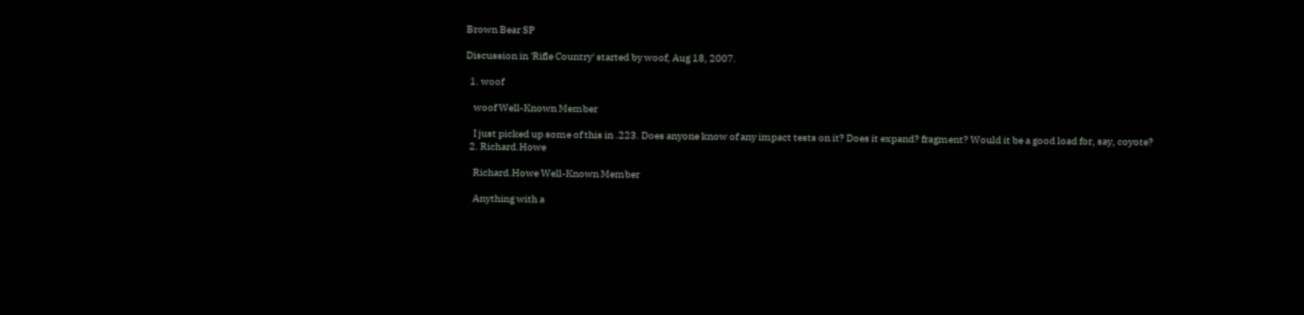Brown Bear SP

Discussion in 'Rifle Country' started by woof, Aug 18, 2007.

  1. woof

    woof Well-Known Member

    I just picked up some of this in .223. Does anyone know of any impact tests on it? Does it expand? fragment? Would it be a good load for, say, coyote?
  2. Richard.Howe

    Richard.Howe Well-Known Member

    Anything with a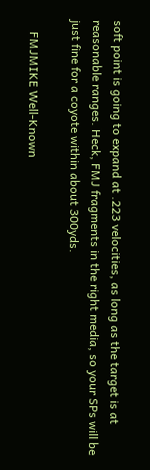soft point is going to expand at .223 velocities, as long as the target is at reasonable ranges. Heck, FMJ fragments in the right media, so your SPs will be just fine for a coyote within about 300yds.

    FMJMIKE Well-Known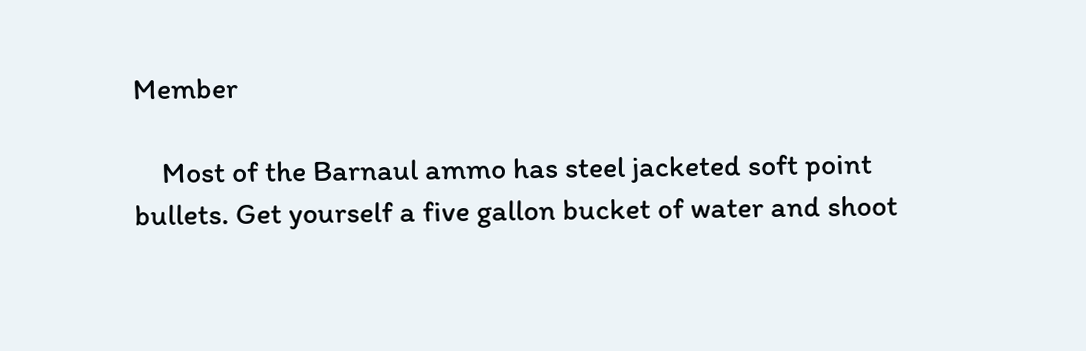Member

    Most of the Barnaul ammo has steel jacketed soft point bullets. Get yourself a five gallon bucket of water and shoot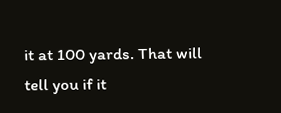it at 100 yards. That will tell you if it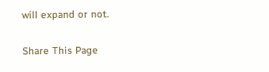will expand or not.

Share This Page